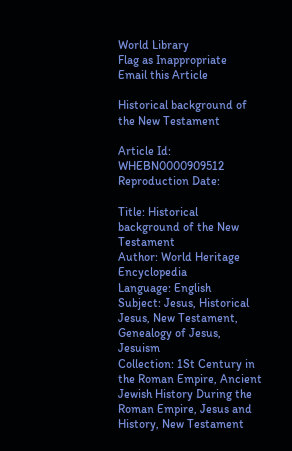World Library
Flag as Inappropriate
Email this Article

Historical background of the New Testament

Article Id: WHEBN0000909512
Reproduction Date:

Title: Historical background of the New Testament
Author: World Heritage Encyclopedia
Language: English
Subject: Jesus, Historical Jesus, New Testament, Genealogy of Jesus, Jesuism
Collection: 1St Century in the Roman Empire, Ancient Jewish History During the Roman Empire, Jesus and History, New Testament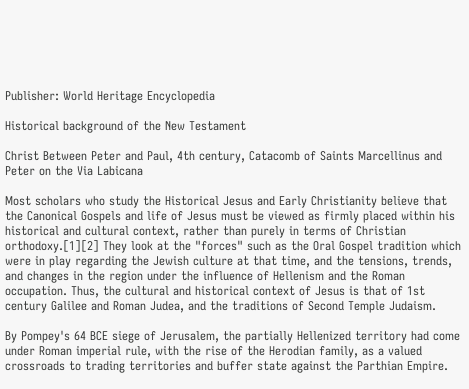Publisher: World Heritage Encyclopedia

Historical background of the New Testament

Christ Between Peter and Paul, 4th century, Catacomb of Saints Marcellinus and Peter on the Via Labicana

Most scholars who study the Historical Jesus and Early Christianity believe that the Canonical Gospels and life of Jesus must be viewed as firmly placed within his historical and cultural context, rather than purely in terms of Christian orthodoxy.[1][2] They look at the "forces" such as the Oral Gospel tradition which were in play regarding the Jewish culture at that time, and the tensions, trends, and changes in the region under the influence of Hellenism and the Roman occupation. Thus, the cultural and historical context of Jesus is that of 1st century Galilee and Roman Judea, and the traditions of Second Temple Judaism.

By Pompey's 64 BCE siege of Jerusalem, the partially Hellenized territory had come under Roman imperial rule, with the rise of the Herodian family, as a valued crossroads to trading territories and buffer state against the Parthian Empire.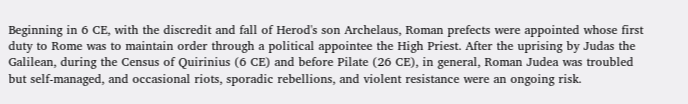Beginning in 6 CE, with the discredit and fall of Herod's son Archelaus, Roman prefects were appointed whose first duty to Rome was to maintain order through a political appointee the High Priest. After the uprising by Judas the Galilean, during the Census of Quirinius (6 CE) and before Pilate (26 CE), in general, Roman Judea was troubled but self-managed, and occasional riots, sporadic rebellions, and violent resistance were an ongoing risk.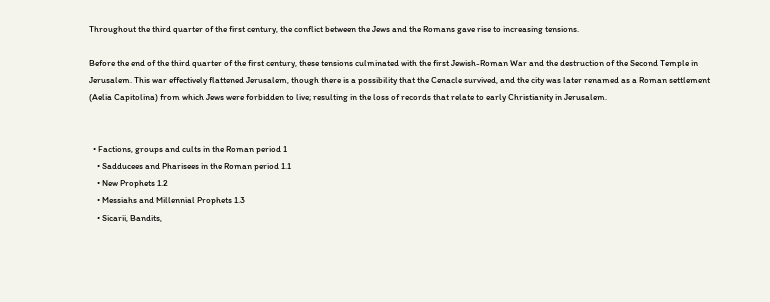Throughout the third quarter of the first century, the conflict between the Jews and the Romans gave rise to increasing tensions.

Before the end of the third quarter of the first century, these tensions culminated with the first Jewish-Roman War and the destruction of the Second Temple in Jerusalem. This war effectively flattened Jerusalem, though there is a possibility that the Cenacle survived, and the city was later renamed as a Roman settlement (Aelia Capitolina) from which Jews were forbidden to live; resulting in the loss of records that relate to early Christianity in Jerusalem.


  • Factions, groups and cults in the Roman period 1
    • Sadducees and Pharisees in the Roman period 1.1
    • New Prophets 1.2
    • Messiahs and Millennial Prophets 1.3
    • Sicarii, Bandits,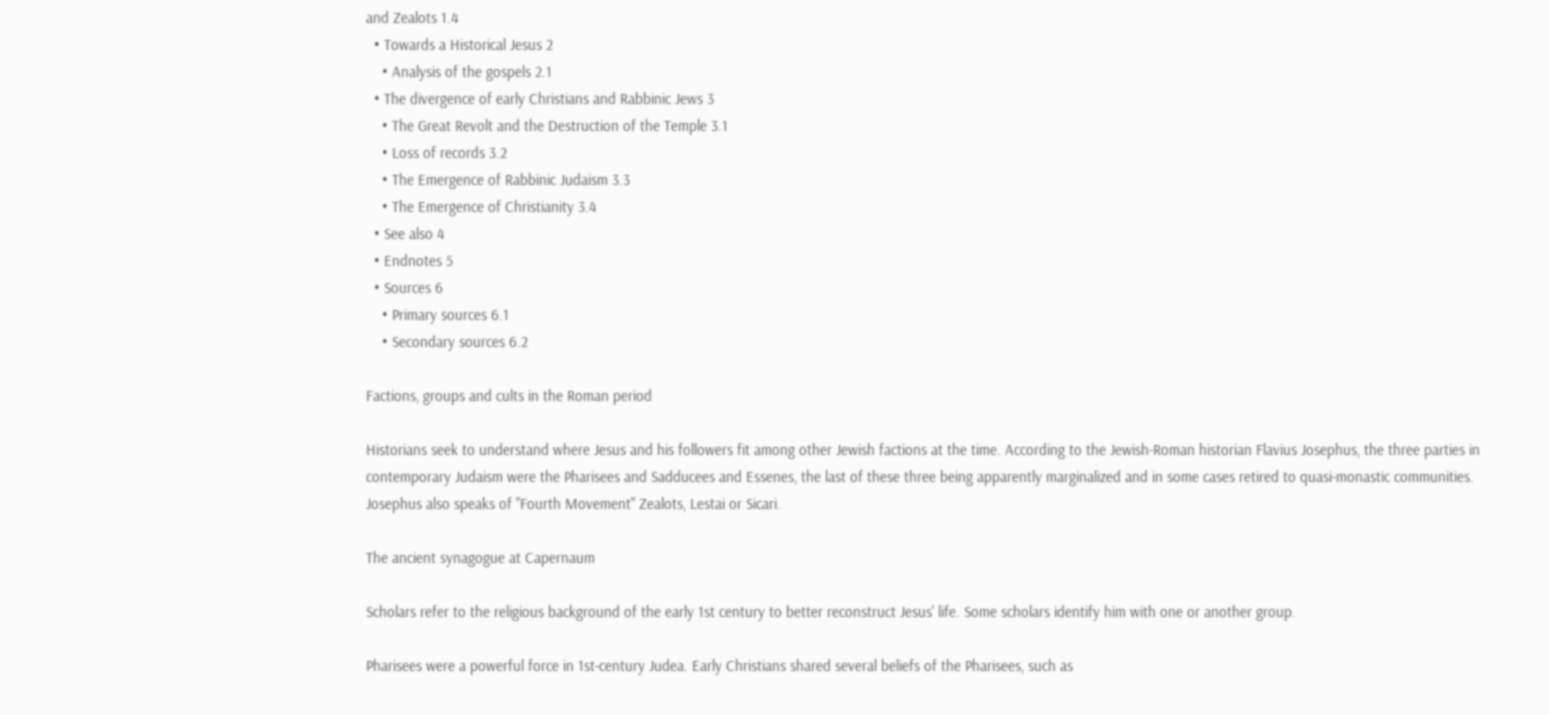and Zealots 1.4
  • Towards a Historical Jesus 2
    • Analysis of the gospels 2.1
  • The divergence of early Christians and Rabbinic Jews 3
    • The Great Revolt and the Destruction of the Temple 3.1
    • Loss of records 3.2
    • The Emergence of Rabbinic Judaism 3.3
    • The Emergence of Christianity 3.4
  • See also 4
  • Endnotes 5
  • Sources 6
    • Primary sources 6.1
    • Secondary sources 6.2

Factions, groups and cults in the Roman period

Historians seek to understand where Jesus and his followers fit among other Jewish factions at the time. According to the Jewish-Roman historian Flavius Josephus, the three parties in contemporary Judaism were the Pharisees and Sadducees and Essenes, the last of these three being apparently marginalized and in some cases retired to quasi-monastic communities. Josephus also speaks of "Fourth Movement" Zealots, Lestai or Sicari.

The ancient synagogue at Capernaum

Scholars refer to the religious background of the early 1st century to better reconstruct Jesus' life. Some scholars identify him with one or another group.

Pharisees were a powerful force in 1st-century Judea. Early Christians shared several beliefs of the Pharisees, such as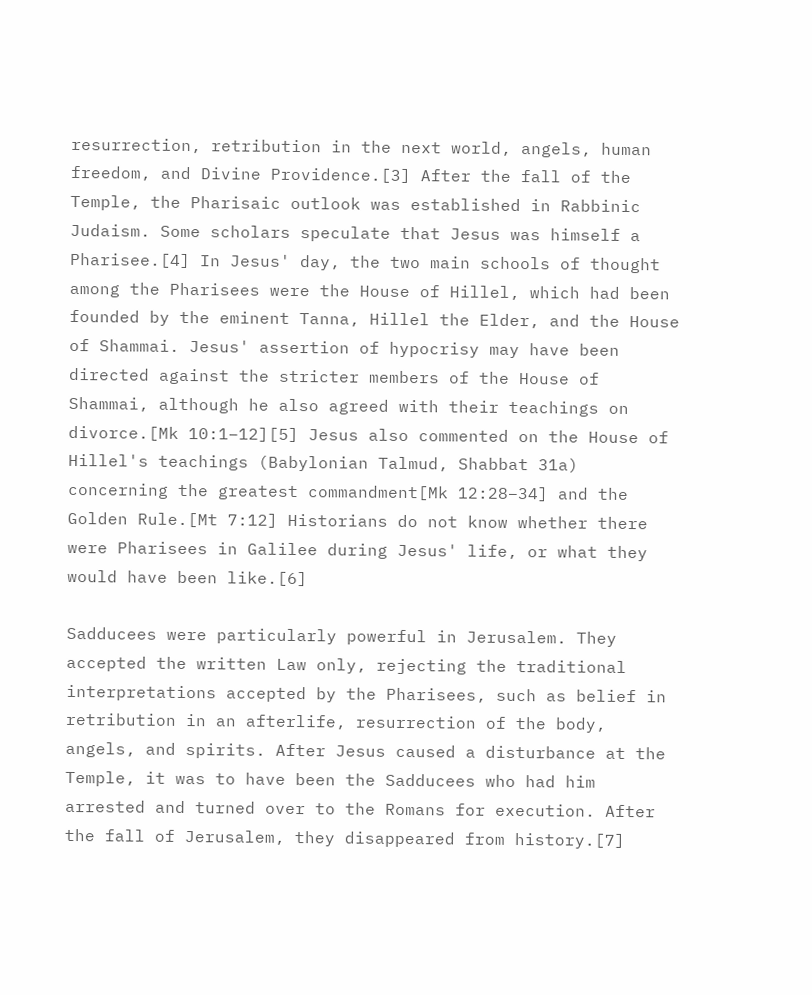resurrection, retribution in the next world, angels, human freedom, and Divine Providence.[3] After the fall of the Temple, the Pharisaic outlook was established in Rabbinic Judaism. Some scholars speculate that Jesus was himself a Pharisee.[4] In Jesus' day, the two main schools of thought among the Pharisees were the House of Hillel, which had been founded by the eminent Tanna, Hillel the Elder, and the House of Shammai. Jesus' assertion of hypocrisy may have been directed against the stricter members of the House of Shammai, although he also agreed with their teachings on divorce.[Mk 10:1–12][5] Jesus also commented on the House of Hillel's teachings (Babylonian Talmud, Shabbat 31a) concerning the greatest commandment[Mk 12:28–34] and the Golden Rule.[Mt 7:12] Historians do not know whether there were Pharisees in Galilee during Jesus' life, or what they would have been like.[6]

Sadducees were particularly powerful in Jerusalem. They accepted the written Law only, rejecting the traditional interpretations accepted by the Pharisees, such as belief in retribution in an afterlife, resurrection of the body, angels, and spirits. After Jesus caused a disturbance at the Temple, it was to have been the Sadducees who had him arrested and turned over to the Romans for execution. After the fall of Jerusalem, they disappeared from history.[7]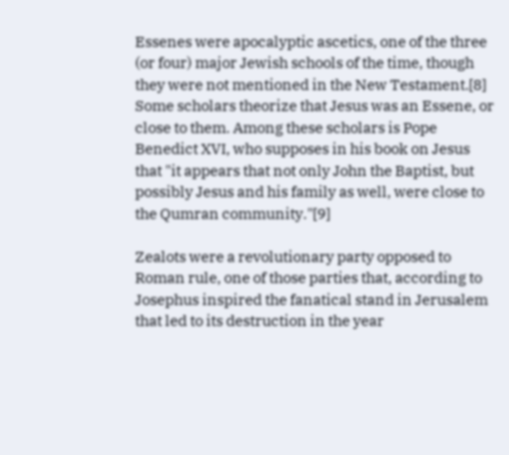Essenes were apocalyptic ascetics, one of the three (or four) major Jewish schools of the time, though they were not mentioned in the New Testament.[8] Some scholars theorize that Jesus was an Essene, or close to them. Among these scholars is Pope Benedict XVI, who supposes in his book on Jesus that "it appears that not only John the Baptist, but possibly Jesus and his family as well, were close to the Qumran community."[9]

Zealots were a revolutionary party opposed to Roman rule, one of those parties that, according to Josephus inspired the fanatical stand in Jerusalem that led to its destruction in the year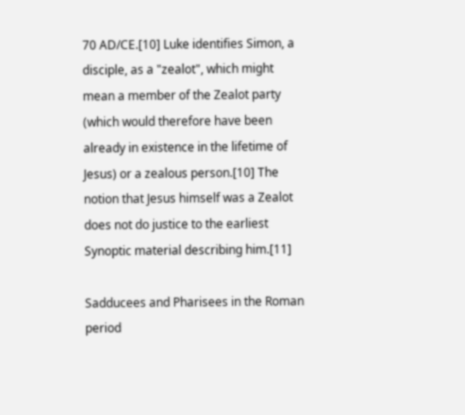70 AD/CE.[10] Luke identifies Simon, a disciple, as a "zealot", which might mean a member of the Zealot party (which would therefore have been already in existence in the lifetime of Jesus) or a zealous person.[10] The notion that Jesus himself was a Zealot does not do justice to the earliest Synoptic material describing him.[11]

Sadducees and Pharisees in the Roman period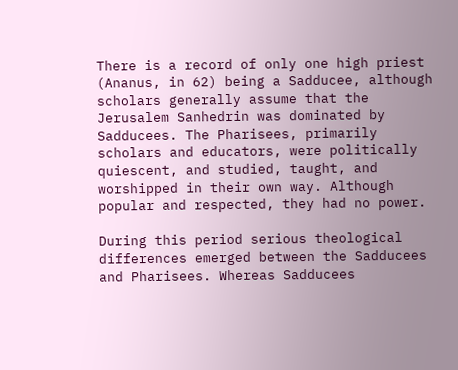There is a record of only one high priest (Ananus, in 62) being a Sadducee, although scholars generally assume that the Jerusalem Sanhedrin was dominated by Sadducees. The Pharisees, primarily scholars and educators, were politically quiescent, and studied, taught, and worshipped in their own way. Although popular and respected, they had no power.

During this period serious theological differences emerged between the Sadducees and Pharisees. Whereas Sadducees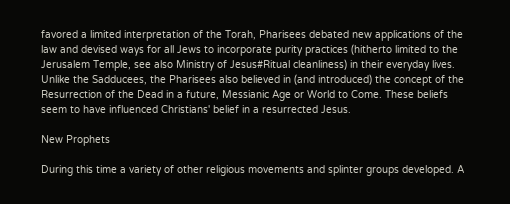favored a limited interpretation of the Torah, Pharisees debated new applications of the law and devised ways for all Jews to incorporate purity practices (hitherto limited to the Jerusalem Temple, see also Ministry of Jesus#Ritual cleanliness) in their everyday lives. Unlike the Sadducees, the Pharisees also believed in (and introduced) the concept of the Resurrection of the Dead in a future, Messianic Age or World to Come. These beliefs seem to have influenced Christians' belief in a resurrected Jesus.

New Prophets

During this time a variety of other religious movements and splinter groups developed. A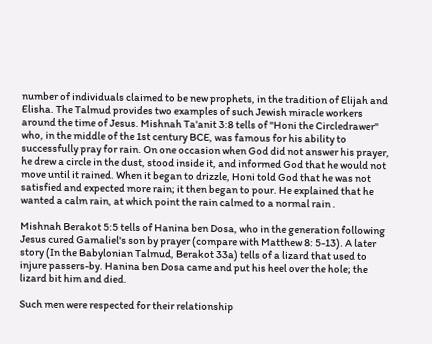number of individuals claimed to be new prophets, in the tradition of Elijah and Elisha. The Talmud provides two examples of such Jewish miracle workers around the time of Jesus. Mishnah Ta'anit 3:8 tells of "Honi the Circledrawer" who, in the middle of the 1st century BCE, was famous for his ability to successfully pray for rain. On one occasion when God did not answer his prayer, he drew a circle in the dust, stood inside it, and informed God that he would not move until it rained. When it began to drizzle, Honi told God that he was not satisfied and expected more rain; it then began to pour. He explained that he wanted a calm rain, at which point the rain calmed to a normal rain .

Mishnah Berakot 5:5 tells of Hanina ben Dosa, who in the generation following Jesus cured Gamaliel's son by prayer (compare with Matthew 8: 5-13). A later story (In the Babylonian Talmud, Berakot 33a) tells of a lizard that used to injure passers-by. Hanina ben Dosa came and put his heel over the hole; the lizard bit him and died.

Such men were respected for their relationship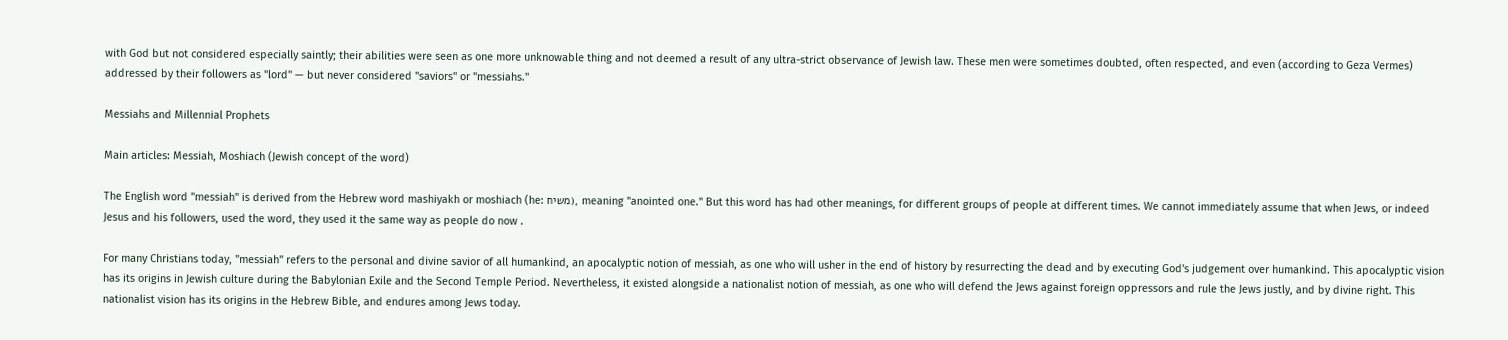with God but not considered especially saintly; their abilities were seen as one more unknowable thing and not deemed a result of any ultra-strict observance of Jewish law. These men were sometimes doubted, often respected, and even (according to Geza Vermes) addressed by their followers as "lord" — but never considered "saviors" or "messiahs."

Messiahs and Millennial Prophets

Main articles: Messiah, Moshiach (Jewish concept of the word)

The English word "messiah" is derived from the Hebrew word mashiyakh or moshiach (he: משיח), meaning "anointed one." But this word has had other meanings, for different groups of people at different times. We cannot immediately assume that when Jews, or indeed Jesus and his followers, used the word, they used it the same way as people do now .

For many Christians today, "messiah" refers to the personal and divine savior of all humankind, an apocalyptic notion of messiah, as one who will usher in the end of history by resurrecting the dead and by executing God's judgement over humankind. This apocalyptic vision has its origins in Jewish culture during the Babylonian Exile and the Second Temple Period. Nevertheless, it existed alongside a nationalist notion of messiah, as one who will defend the Jews against foreign oppressors and rule the Jews justly, and by divine right. This nationalist vision has its origins in the Hebrew Bible, and endures among Jews today.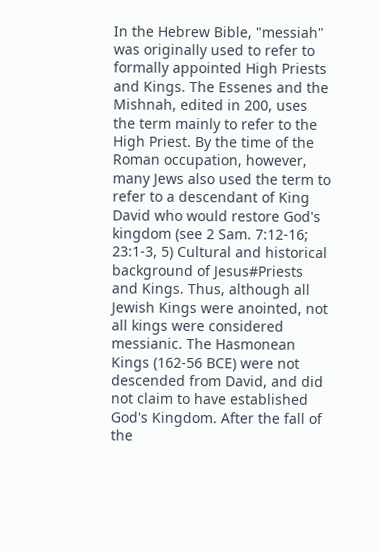In the Hebrew Bible, "messiah" was originally used to refer to formally appointed High Priests and Kings. The Essenes and the Mishnah, edited in 200, uses the term mainly to refer to the High Priest. By the time of the Roman occupation, however, many Jews also used the term to refer to a descendant of King David who would restore God's kingdom (see 2 Sam. 7:12-16; 23:1-3, 5) Cultural and historical background of Jesus#Priests and Kings. Thus, although all Jewish Kings were anointed, not all kings were considered messianic. The Hasmonean Kings (162-56 BCE) were not descended from David, and did not claim to have established God's Kingdom. After the fall of the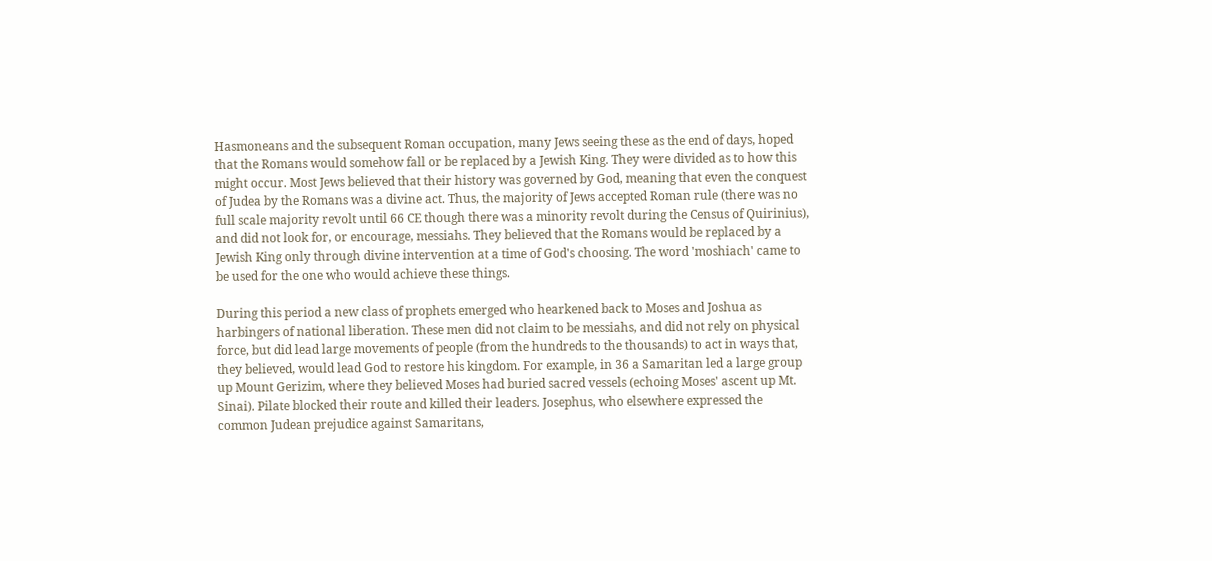Hasmoneans and the subsequent Roman occupation, many Jews seeing these as the end of days, hoped that the Romans would somehow fall or be replaced by a Jewish King. They were divided as to how this might occur. Most Jews believed that their history was governed by God, meaning that even the conquest of Judea by the Romans was a divine act. Thus, the majority of Jews accepted Roman rule (there was no full scale majority revolt until 66 CE though there was a minority revolt during the Census of Quirinius), and did not look for, or encourage, messiahs. They believed that the Romans would be replaced by a Jewish King only through divine intervention at a time of God's choosing. The word 'moshiach' came to be used for the one who would achieve these things.

During this period a new class of prophets emerged who hearkened back to Moses and Joshua as harbingers of national liberation. These men did not claim to be messiahs, and did not rely on physical force, but did lead large movements of people (from the hundreds to the thousands) to act in ways that, they believed, would lead God to restore his kingdom. For example, in 36 a Samaritan led a large group up Mount Gerizim, where they believed Moses had buried sacred vessels (echoing Moses' ascent up Mt. Sinai). Pilate blocked their route and killed their leaders. Josephus, who elsewhere expressed the common Judean prejudice against Samaritans,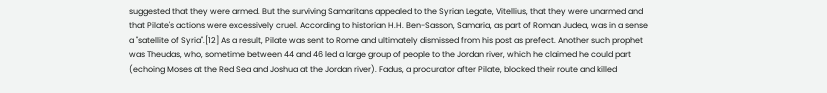suggested that they were armed. But the surviving Samaritans appealed to the Syrian Legate, Vitellius, that they were unarmed and that Pilate's actions were excessively cruel. According to historian H.H. Ben-Sasson, Samaria, as part of Roman Judea, was in a sense a "satellite of Syria".[12] As a result, Pilate was sent to Rome and ultimately dismissed from his post as prefect. Another such prophet was Theudas, who, sometime between 44 and 46 led a large group of people to the Jordan river, which he claimed he could part (echoing Moses at the Red Sea and Joshua at the Jordan river). Fadus, a procurator after Pilate, blocked their route and killed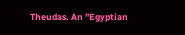Theudas. An "Egyptian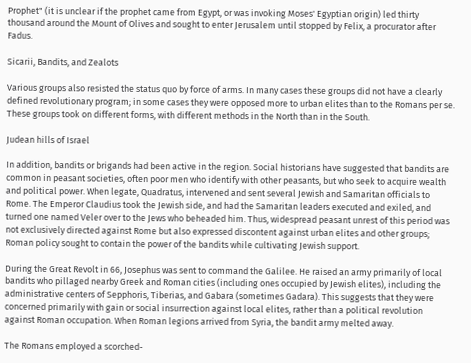Prophet" (it is unclear if the prophet came from Egypt, or was invoking Moses' Egyptian origin) led thirty thousand around the Mount of Olives and sought to enter Jerusalem until stopped by Felix, a procurator after Fadus.

Sicarii, Bandits, and Zealots

Various groups also resisted the status quo by force of arms. In many cases these groups did not have a clearly defined revolutionary program; in some cases they were opposed more to urban elites than to the Romans per se. These groups took on different forms, with different methods in the North than in the South.

Judean hills of Israel

In addition, bandits or brigands had been active in the region. Social historians have suggested that bandits are common in peasant societies, often poor men who identify with other peasants, but who seek to acquire wealth and political power. When legate, Quadratus, intervened and sent several Jewish and Samaritan officials to Rome. The Emperor Claudius took the Jewish side, and had the Samaritan leaders executed and exiled, and turned one named Veler over to the Jews who beheaded him. Thus, widespread peasant unrest of this period was not exclusively directed against Rome but also expressed discontent against urban elites and other groups; Roman policy sought to contain the power of the bandits while cultivating Jewish support.

During the Great Revolt in 66, Josephus was sent to command the Galilee. He raised an army primarily of local bandits who pillaged nearby Greek and Roman cities (including ones occupied by Jewish elites), including the administrative centers of Sepphoris, Tiberias, and Gabara (sometimes Gadara). This suggests that they were concerned primarily with gain or social insurrection against local elites, rather than a political revolution against Roman occupation. When Roman legions arrived from Syria, the bandit army melted away.

The Romans employed a scorched-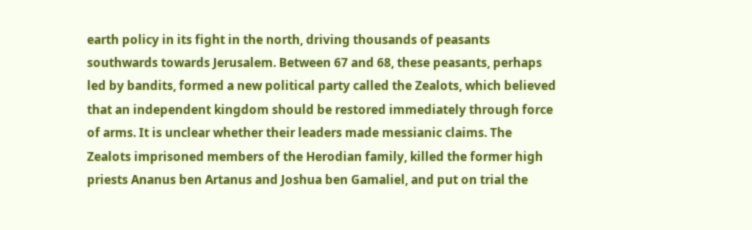earth policy in its fight in the north, driving thousands of peasants southwards towards Jerusalem. Between 67 and 68, these peasants, perhaps led by bandits, formed a new political party called the Zealots, which believed that an independent kingdom should be restored immediately through force of arms. It is unclear whether their leaders made messianic claims. The Zealots imprisoned members of the Herodian family, killed the former high priests Ananus ben Artanus and Joshua ben Gamaliel, and put on trial the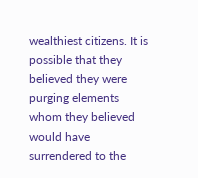wealthiest citizens. It is possible that they believed they were purging elements whom they believed would have surrendered to the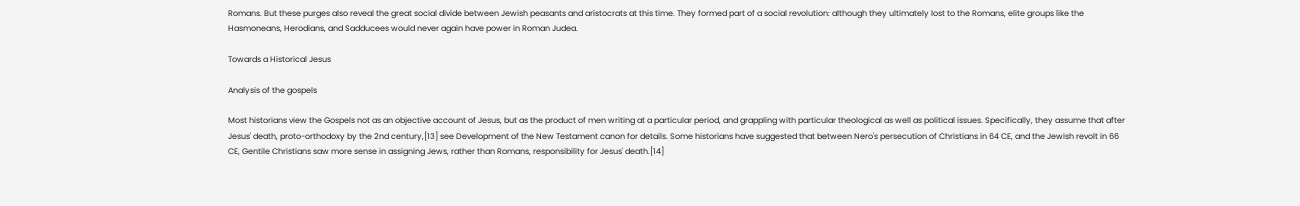Romans. But these purges also reveal the great social divide between Jewish peasants and aristocrats at this time. They formed part of a social revolution: although they ultimately lost to the Romans, elite groups like the Hasmoneans, Herodians, and Sadducees would never again have power in Roman Judea.

Towards a Historical Jesus

Analysis of the gospels

Most historians view the Gospels not as an objective account of Jesus, but as the product of men writing at a particular period, and grappling with particular theological as well as political issues. Specifically, they assume that after Jesus' death, proto-orthodoxy by the 2nd century,[13] see Development of the New Testament canon for details. Some historians have suggested that between Nero's persecution of Christians in 64 CE, and the Jewish revolt in 66 CE, Gentile Christians saw more sense in assigning Jews, rather than Romans, responsibility for Jesus' death.[14]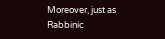Moreover, just as Rabbinic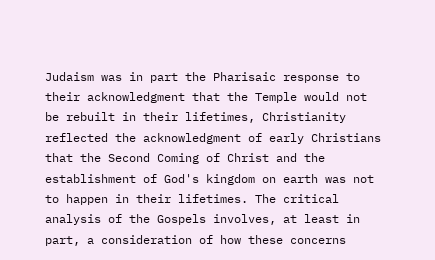Judaism was in part the Pharisaic response to their acknowledgment that the Temple would not be rebuilt in their lifetimes, Christianity reflected the acknowledgment of early Christians that the Second Coming of Christ and the establishment of God's kingdom on earth was not to happen in their lifetimes. The critical analysis of the Gospels involves, at least in part, a consideration of how these concerns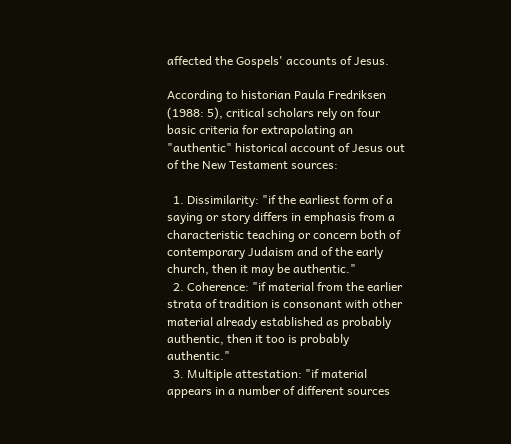affected the Gospels' accounts of Jesus.

According to historian Paula Fredriksen (1988: 5), critical scholars rely on four basic criteria for extrapolating an "authentic" historical account of Jesus out of the New Testament sources:

  1. Dissimilarity: "if the earliest form of a saying or story differs in emphasis from a characteristic teaching or concern both of contemporary Judaism and of the early church, then it may be authentic."
  2. Coherence: "if material from the earlier strata of tradition is consonant with other material already established as probably authentic, then it too is probably authentic."
  3. Multiple attestation: "if material appears in a number of different sources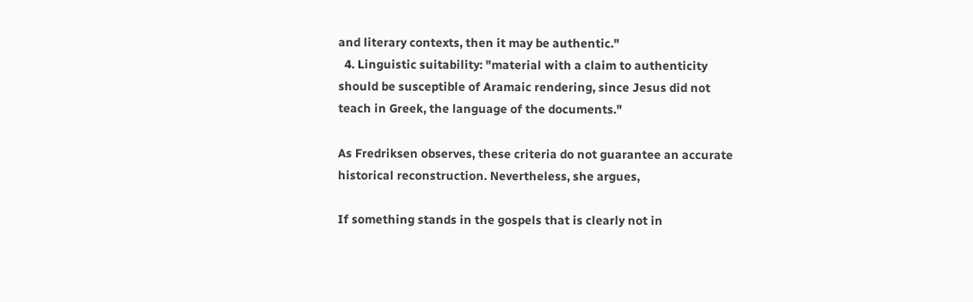and literary contexts, then it may be authentic."
  4. Linguistic suitability: "material with a claim to authenticity should be susceptible of Aramaic rendering, since Jesus did not teach in Greek, the language of the documents."

As Fredriksen observes, these criteria do not guarantee an accurate historical reconstruction. Nevertheless, she argues,

If something stands in the gospels that is clearly not in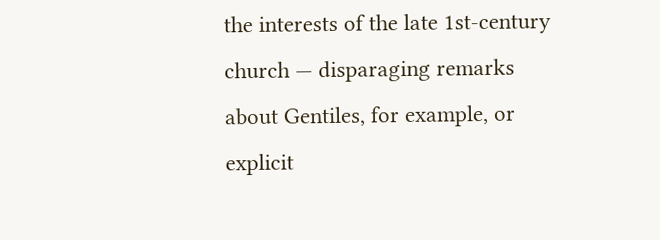the interests of the late 1st-century church — disparaging remarks about Gentiles, for example, or explicit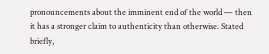pronouncements about the imminent end of the world — then it has a stronger claim to authenticity than otherwise. Stated briefly,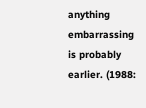anything embarrassing is probably earlier. (1988: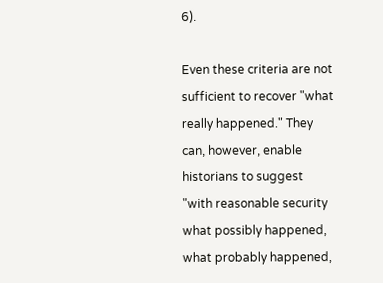6).

Even these criteria are not sufficient to recover "what really happened." They can, however, enable historians to suggest "with reasonable security what possibly happened, what probably happened,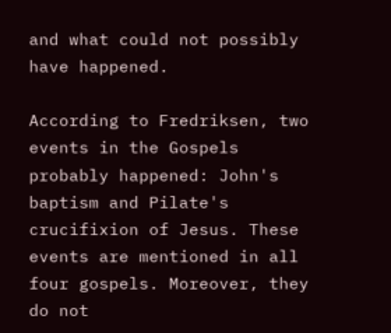and what could not possibly have happened.

According to Fredriksen, two events in the Gospels probably happened: John's baptism and Pilate's crucifixion of Jesus. These events are mentioned in all four gospels. Moreover, they do not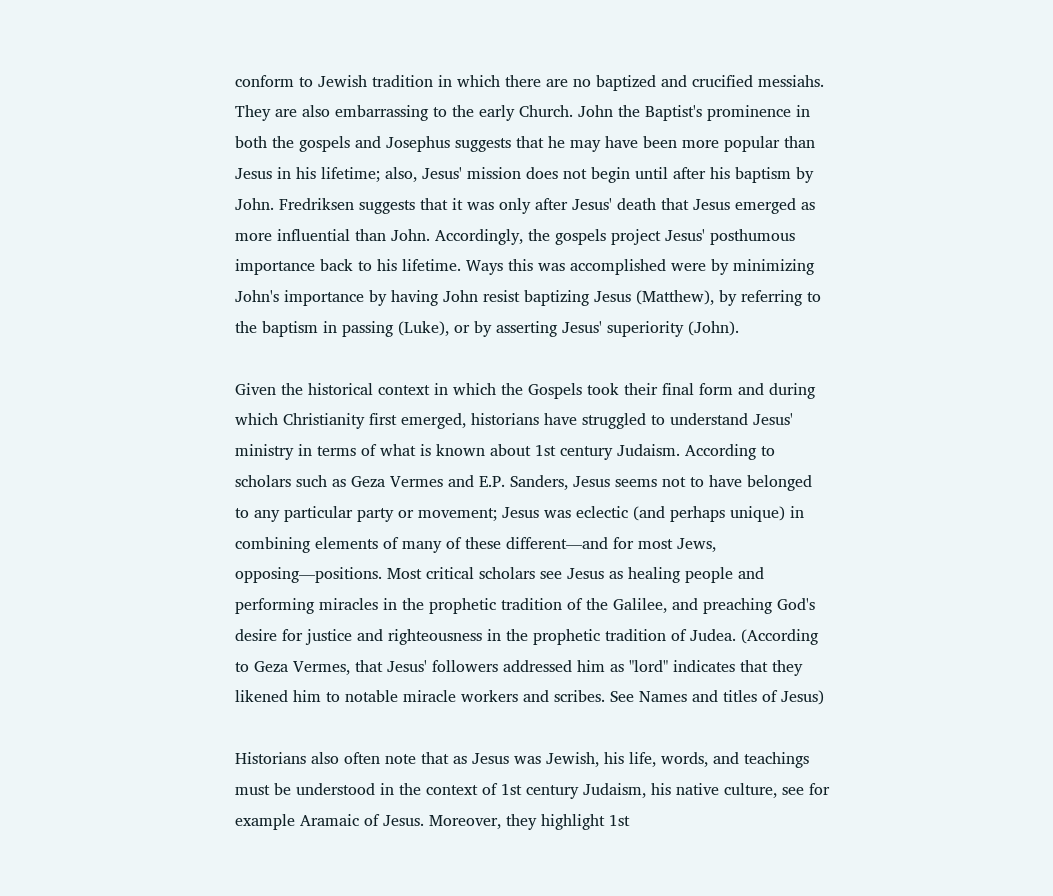conform to Jewish tradition in which there are no baptized and crucified messiahs. They are also embarrassing to the early Church. John the Baptist's prominence in both the gospels and Josephus suggests that he may have been more popular than Jesus in his lifetime; also, Jesus' mission does not begin until after his baptism by John. Fredriksen suggests that it was only after Jesus' death that Jesus emerged as more influential than John. Accordingly, the gospels project Jesus' posthumous importance back to his lifetime. Ways this was accomplished were by minimizing John's importance by having John resist baptizing Jesus (Matthew), by referring to the baptism in passing (Luke), or by asserting Jesus' superiority (John).

Given the historical context in which the Gospels took their final form and during which Christianity first emerged, historians have struggled to understand Jesus' ministry in terms of what is known about 1st century Judaism. According to scholars such as Geza Vermes and E.P. Sanders, Jesus seems not to have belonged to any particular party or movement; Jesus was eclectic (and perhaps unique) in combining elements of many of these different—and for most Jews, opposing—positions. Most critical scholars see Jesus as healing people and performing miracles in the prophetic tradition of the Galilee, and preaching God's desire for justice and righteousness in the prophetic tradition of Judea. (According to Geza Vermes, that Jesus' followers addressed him as "lord" indicates that they likened him to notable miracle workers and scribes. See Names and titles of Jesus)

Historians also often note that as Jesus was Jewish, his life, words, and teachings must be understood in the context of 1st century Judaism, his native culture, see for example Aramaic of Jesus. Moreover, they highlight 1st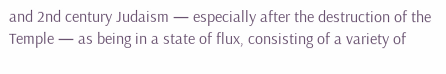and 2nd century Judaism — especially after the destruction of the Temple — as being in a state of flux, consisting of a variety of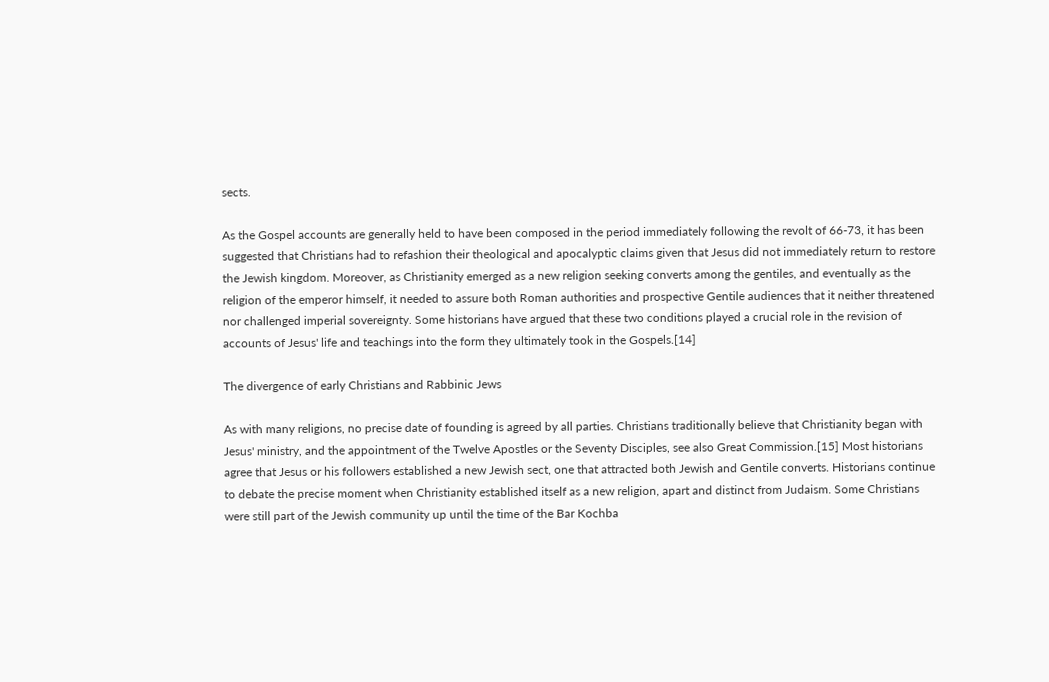sects.

As the Gospel accounts are generally held to have been composed in the period immediately following the revolt of 66-73, it has been suggested that Christians had to refashion their theological and apocalyptic claims given that Jesus did not immediately return to restore the Jewish kingdom. Moreover, as Christianity emerged as a new religion seeking converts among the gentiles, and eventually as the religion of the emperor himself, it needed to assure both Roman authorities and prospective Gentile audiences that it neither threatened nor challenged imperial sovereignty. Some historians have argued that these two conditions played a crucial role in the revision of accounts of Jesus' life and teachings into the form they ultimately took in the Gospels.[14]

The divergence of early Christians and Rabbinic Jews

As with many religions, no precise date of founding is agreed by all parties. Christians traditionally believe that Christianity began with Jesus' ministry, and the appointment of the Twelve Apostles or the Seventy Disciples, see also Great Commission.[15] Most historians agree that Jesus or his followers established a new Jewish sect, one that attracted both Jewish and Gentile converts. Historians continue to debate the precise moment when Christianity established itself as a new religion, apart and distinct from Judaism. Some Christians were still part of the Jewish community up until the time of the Bar Kochba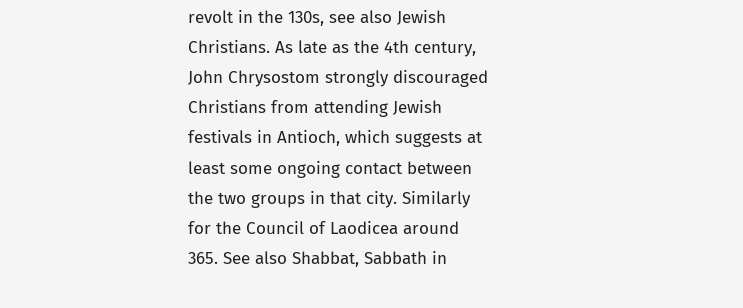revolt in the 130s, see also Jewish Christians. As late as the 4th century, John Chrysostom strongly discouraged Christians from attending Jewish festivals in Antioch, which suggests at least some ongoing contact between the two groups in that city. Similarly for the Council of Laodicea around 365. See also Shabbat, Sabbath in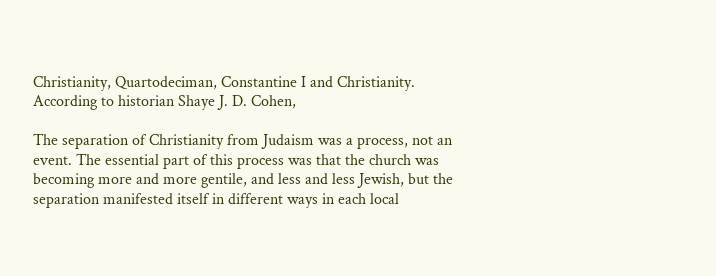Christianity, Quartodeciman, Constantine I and Christianity. According to historian Shaye J. D. Cohen,

The separation of Christianity from Judaism was a process, not an event. The essential part of this process was that the church was becoming more and more gentile, and less and less Jewish, but the separation manifested itself in different ways in each local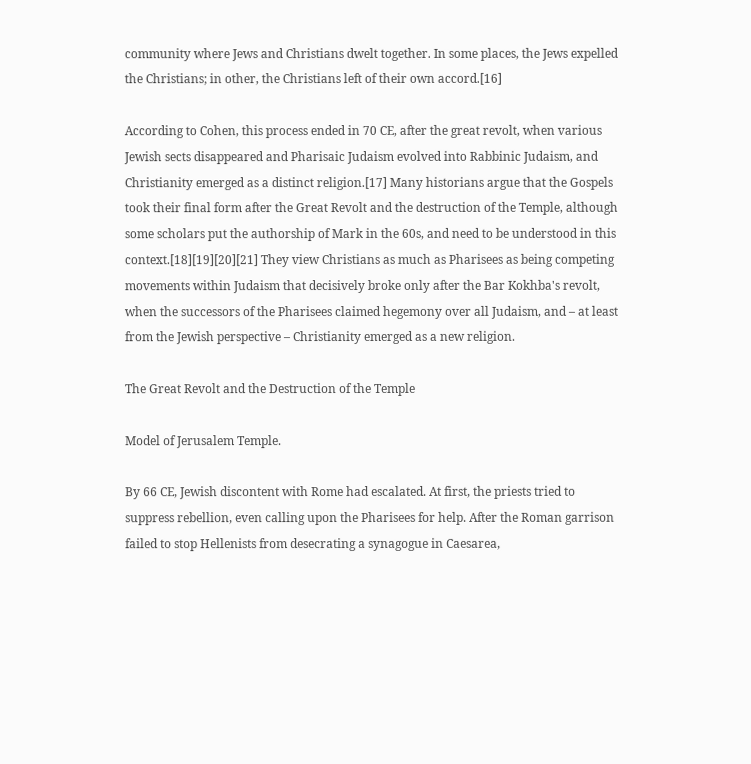community where Jews and Christians dwelt together. In some places, the Jews expelled the Christians; in other, the Christians left of their own accord.[16]

According to Cohen, this process ended in 70 CE, after the great revolt, when various Jewish sects disappeared and Pharisaic Judaism evolved into Rabbinic Judaism, and Christianity emerged as a distinct religion.[17] Many historians argue that the Gospels took their final form after the Great Revolt and the destruction of the Temple, although some scholars put the authorship of Mark in the 60s, and need to be understood in this context.[18][19][20][21] They view Christians as much as Pharisees as being competing movements within Judaism that decisively broke only after the Bar Kokhba's revolt, when the successors of the Pharisees claimed hegemony over all Judaism, and – at least from the Jewish perspective – Christianity emerged as a new religion.

The Great Revolt and the Destruction of the Temple

Model of Jerusalem Temple.

By 66 CE, Jewish discontent with Rome had escalated. At first, the priests tried to suppress rebellion, even calling upon the Pharisees for help. After the Roman garrison failed to stop Hellenists from desecrating a synagogue in Caesarea,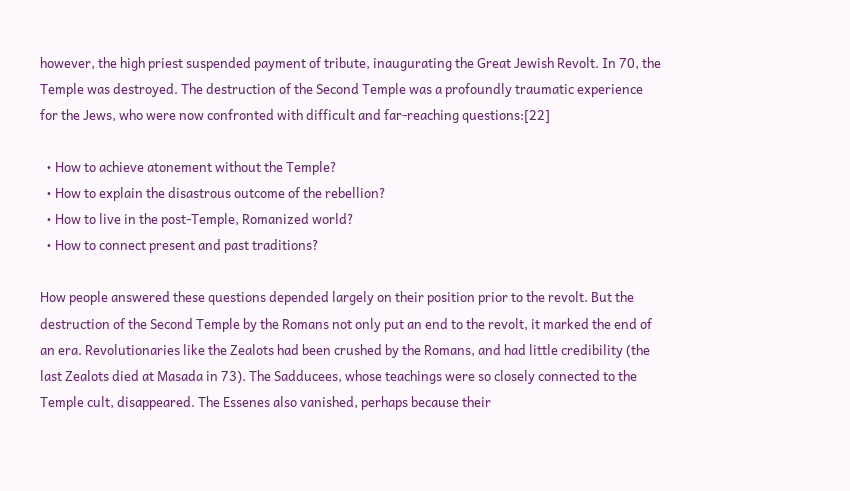however, the high priest suspended payment of tribute, inaugurating the Great Jewish Revolt. In 70, the Temple was destroyed. The destruction of the Second Temple was a profoundly traumatic experience for the Jews, who were now confronted with difficult and far-reaching questions:[22]

  • How to achieve atonement without the Temple?
  • How to explain the disastrous outcome of the rebellion?
  • How to live in the post-Temple, Romanized world?
  • How to connect present and past traditions?

How people answered these questions depended largely on their position prior to the revolt. But the destruction of the Second Temple by the Romans not only put an end to the revolt, it marked the end of an era. Revolutionaries like the Zealots had been crushed by the Romans, and had little credibility (the last Zealots died at Masada in 73). The Sadducees, whose teachings were so closely connected to the Temple cult, disappeared. The Essenes also vanished, perhaps because their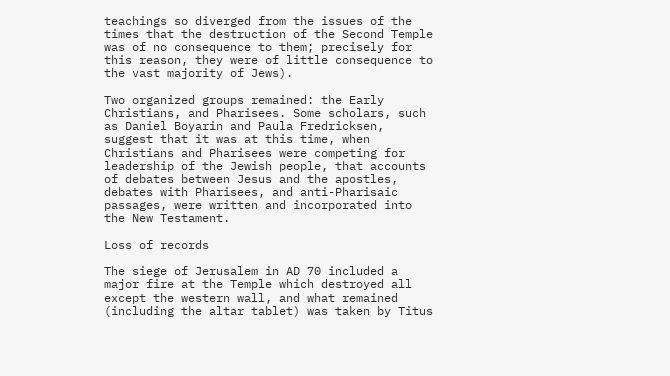teachings so diverged from the issues of the times that the destruction of the Second Temple was of no consequence to them; precisely for this reason, they were of little consequence to the vast majority of Jews).

Two organized groups remained: the Early Christians, and Pharisees. Some scholars, such as Daniel Boyarin and Paula Fredricksen, suggest that it was at this time, when Christians and Pharisees were competing for leadership of the Jewish people, that accounts of debates between Jesus and the apostles, debates with Pharisees, and anti-Pharisaic passages, were written and incorporated into the New Testament.

Loss of records

The siege of Jerusalem in AD 70 included a major fire at the Temple which destroyed all except the western wall, and what remained (including the altar tablet) was taken by Titus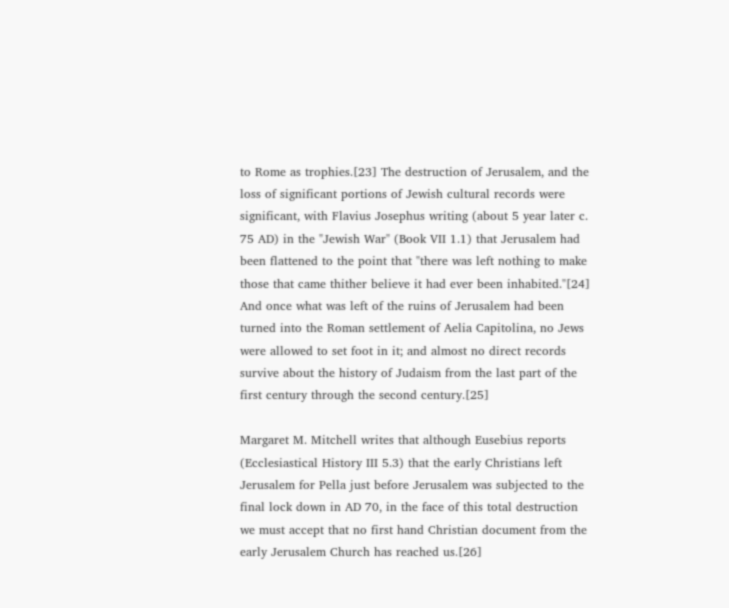to Rome as trophies.[23] The destruction of Jerusalem, and the loss of significant portions of Jewish cultural records were significant, with Flavius Josephus writing (about 5 year later c. 75 AD) in the "Jewish War" (Book VII 1.1) that Jerusalem had been flattened to the point that "there was left nothing to make those that came thither believe it had ever been inhabited."[24] And once what was left of the ruins of Jerusalem had been turned into the Roman settlement of Aelia Capitolina, no Jews were allowed to set foot in it; and almost no direct records survive about the history of Judaism from the last part of the first century through the second century.[25]

Margaret M. Mitchell writes that although Eusebius reports (Ecclesiastical History III 5.3) that the early Christians left Jerusalem for Pella just before Jerusalem was subjected to the final lock down in AD 70, in the face of this total destruction we must accept that no first hand Christian document from the early Jerusalem Church has reached us.[26]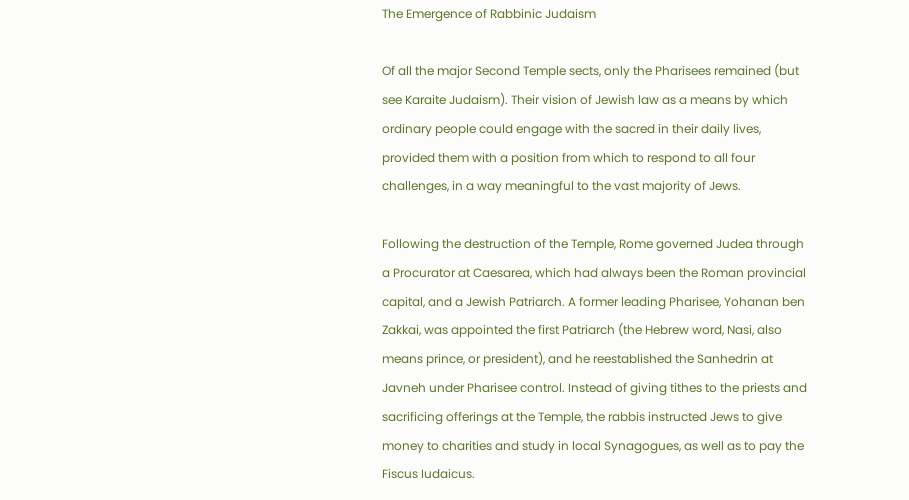The Emergence of Rabbinic Judaism

Of all the major Second Temple sects, only the Pharisees remained (but see Karaite Judaism). Their vision of Jewish law as a means by which ordinary people could engage with the sacred in their daily lives, provided them with a position from which to respond to all four challenges, in a way meaningful to the vast majority of Jews.

Following the destruction of the Temple, Rome governed Judea through a Procurator at Caesarea, which had always been the Roman provincial capital, and a Jewish Patriarch. A former leading Pharisee, Yohanan ben Zakkai, was appointed the first Patriarch (the Hebrew word, Nasi, also means prince, or president), and he reestablished the Sanhedrin at Javneh under Pharisee control. Instead of giving tithes to the priests and sacrificing offerings at the Temple, the rabbis instructed Jews to give money to charities and study in local Synagogues, as well as to pay the Fiscus Iudaicus.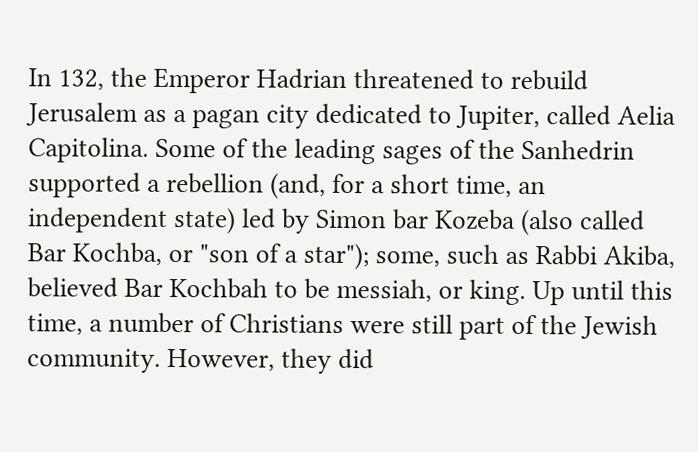In 132, the Emperor Hadrian threatened to rebuild Jerusalem as a pagan city dedicated to Jupiter, called Aelia Capitolina. Some of the leading sages of the Sanhedrin supported a rebellion (and, for a short time, an independent state) led by Simon bar Kozeba (also called Bar Kochba, or "son of a star"); some, such as Rabbi Akiba, believed Bar Kochbah to be messiah, or king. Up until this time, a number of Christians were still part of the Jewish community. However, they did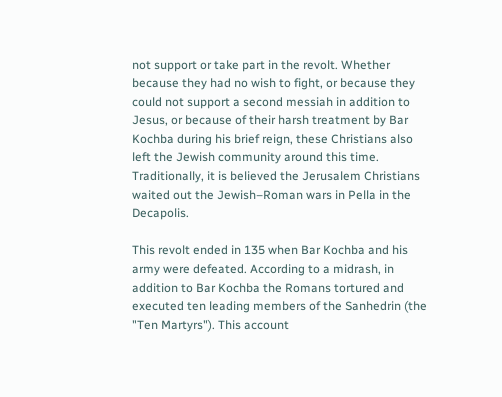not support or take part in the revolt. Whether because they had no wish to fight, or because they could not support a second messiah in addition to Jesus, or because of their harsh treatment by Bar Kochba during his brief reign, these Christians also left the Jewish community around this time. Traditionally, it is believed the Jerusalem Christians waited out the Jewish–Roman wars in Pella in the Decapolis.

This revolt ended in 135 when Bar Kochba and his army were defeated. According to a midrash, in addition to Bar Kochba the Romans tortured and executed ten leading members of the Sanhedrin (the "Ten Martyrs"). This account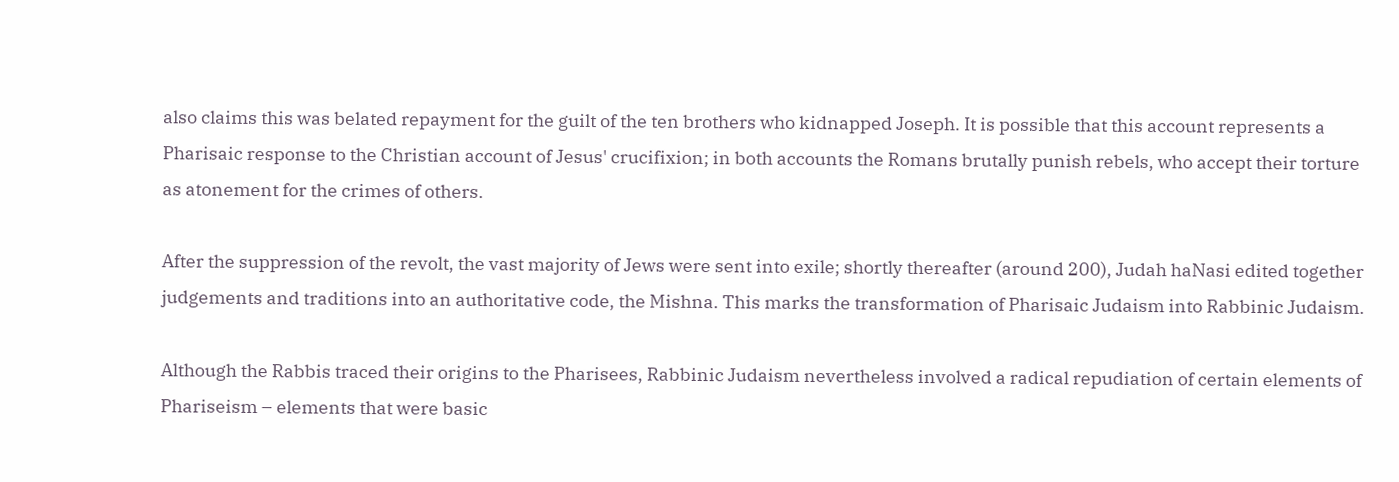also claims this was belated repayment for the guilt of the ten brothers who kidnapped Joseph. It is possible that this account represents a Pharisaic response to the Christian account of Jesus' crucifixion; in both accounts the Romans brutally punish rebels, who accept their torture as atonement for the crimes of others.

After the suppression of the revolt, the vast majority of Jews were sent into exile; shortly thereafter (around 200), Judah haNasi edited together judgements and traditions into an authoritative code, the Mishna. This marks the transformation of Pharisaic Judaism into Rabbinic Judaism.

Although the Rabbis traced their origins to the Pharisees, Rabbinic Judaism nevertheless involved a radical repudiation of certain elements of Phariseism – elements that were basic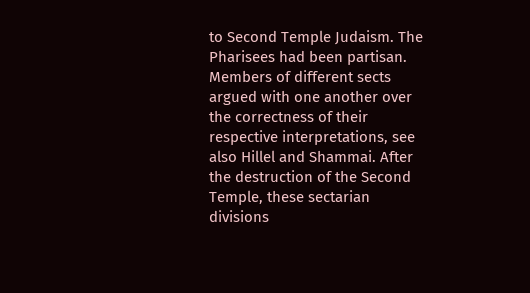to Second Temple Judaism. The Pharisees had been partisan. Members of different sects argued with one another over the correctness of their respective interpretations, see also Hillel and Shammai. After the destruction of the Second Temple, these sectarian divisions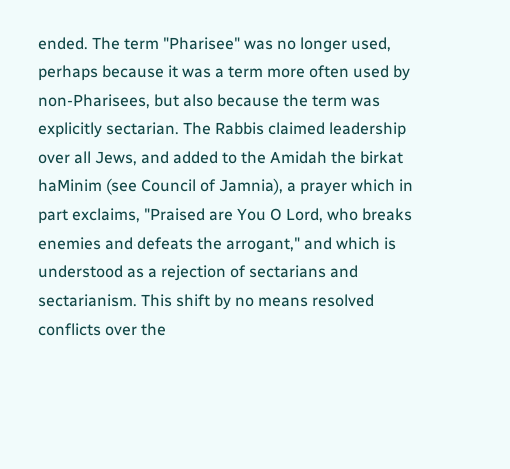ended. The term "Pharisee" was no longer used, perhaps because it was a term more often used by non-Pharisees, but also because the term was explicitly sectarian. The Rabbis claimed leadership over all Jews, and added to the Amidah the birkat haMinim (see Council of Jamnia), a prayer which in part exclaims, "Praised are You O Lord, who breaks enemies and defeats the arrogant," and which is understood as a rejection of sectarians and sectarianism. This shift by no means resolved conflicts over the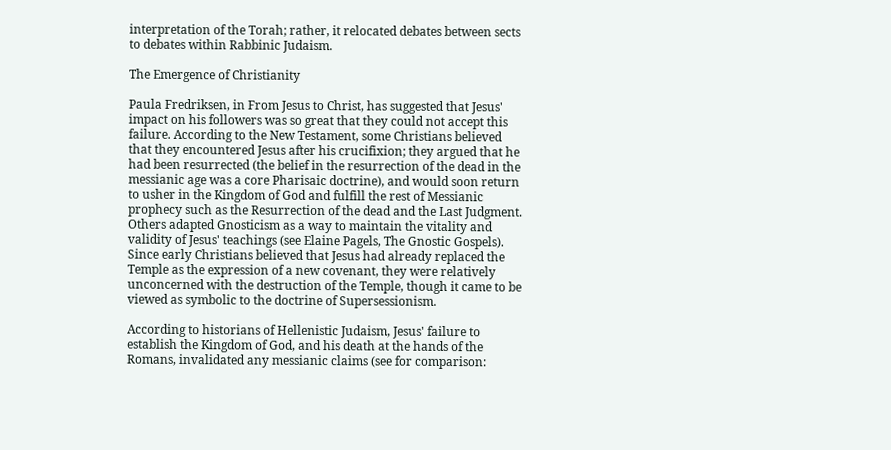interpretation of the Torah; rather, it relocated debates between sects to debates within Rabbinic Judaism.

The Emergence of Christianity

Paula Fredriksen, in From Jesus to Christ, has suggested that Jesus' impact on his followers was so great that they could not accept this failure. According to the New Testament, some Christians believed that they encountered Jesus after his crucifixion; they argued that he had been resurrected (the belief in the resurrection of the dead in the messianic age was a core Pharisaic doctrine), and would soon return to usher in the Kingdom of God and fulfill the rest of Messianic prophecy such as the Resurrection of the dead and the Last Judgment. Others adapted Gnosticism as a way to maintain the vitality and validity of Jesus' teachings (see Elaine Pagels, The Gnostic Gospels). Since early Christians believed that Jesus had already replaced the Temple as the expression of a new covenant, they were relatively unconcerned with the destruction of the Temple, though it came to be viewed as symbolic to the doctrine of Supersessionism.

According to historians of Hellenistic Judaism, Jesus' failure to establish the Kingdom of God, and his death at the hands of the Romans, invalidated any messianic claims (see for comparison: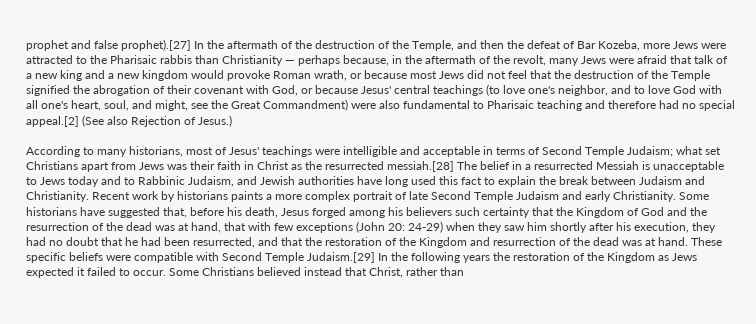prophet and false prophet).[27] In the aftermath of the destruction of the Temple, and then the defeat of Bar Kozeba, more Jews were attracted to the Pharisaic rabbis than Christianity — perhaps because, in the aftermath of the revolt, many Jews were afraid that talk of a new king and a new kingdom would provoke Roman wrath, or because most Jews did not feel that the destruction of the Temple signified the abrogation of their covenant with God, or because Jesus' central teachings (to love one's neighbor, and to love God with all one's heart, soul, and might, see the Great Commandment) were also fundamental to Pharisaic teaching and therefore had no special appeal.[2] (See also Rejection of Jesus.)

According to many historians, most of Jesus' teachings were intelligible and acceptable in terms of Second Temple Judaism; what set Christians apart from Jews was their faith in Christ as the resurrected messiah.[28] The belief in a resurrected Messiah is unacceptable to Jews today and to Rabbinic Judaism, and Jewish authorities have long used this fact to explain the break between Judaism and Christianity. Recent work by historians paints a more complex portrait of late Second Temple Judaism and early Christianity. Some historians have suggested that, before his death, Jesus forged among his believers such certainty that the Kingdom of God and the resurrection of the dead was at hand, that with few exceptions (John 20: 24-29) when they saw him shortly after his execution, they had no doubt that he had been resurrected, and that the restoration of the Kingdom and resurrection of the dead was at hand. These specific beliefs were compatible with Second Temple Judaism.[29] In the following years the restoration of the Kingdom as Jews expected it failed to occur. Some Christians believed instead that Christ, rather than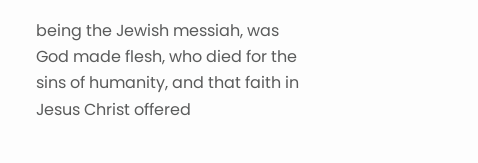being the Jewish messiah, was God made flesh, who died for the sins of humanity, and that faith in Jesus Christ offered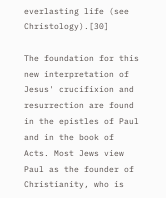everlasting life (see Christology).[30]

The foundation for this new interpretation of Jesus' crucifixion and resurrection are found in the epistles of Paul and in the book of Acts. Most Jews view Paul as the founder of Christianity, who is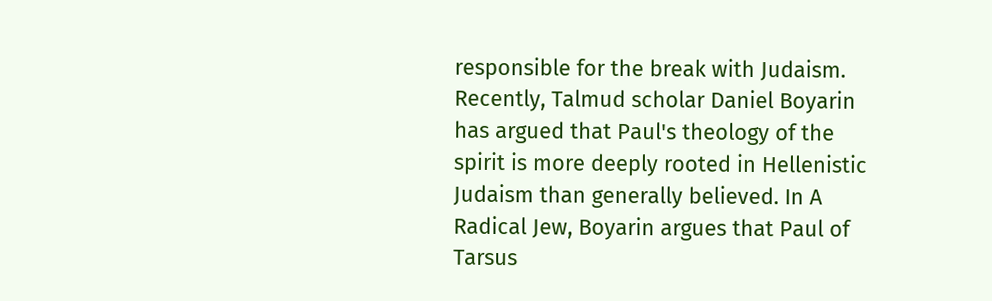responsible for the break with Judaism. Recently, Talmud scholar Daniel Boyarin has argued that Paul's theology of the spirit is more deeply rooted in Hellenistic Judaism than generally believed. In A Radical Jew, Boyarin argues that Paul of Tarsus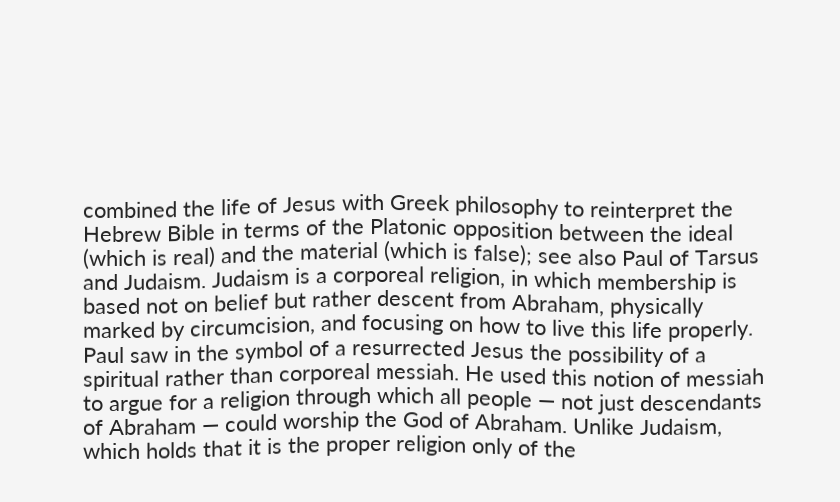combined the life of Jesus with Greek philosophy to reinterpret the Hebrew Bible in terms of the Platonic opposition between the ideal (which is real) and the material (which is false); see also Paul of Tarsus and Judaism. Judaism is a corporeal religion, in which membership is based not on belief but rather descent from Abraham, physically marked by circumcision, and focusing on how to live this life properly. Paul saw in the symbol of a resurrected Jesus the possibility of a spiritual rather than corporeal messiah. He used this notion of messiah to argue for a religion through which all people — not just descendants of Abraham — could worship the God of Abraham. Unlike Judaism, which holds that it is the proper religion only of the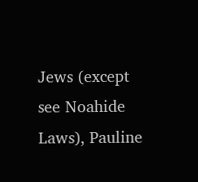Jews (except see Noahide Laws), Pauline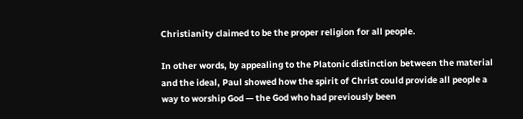Christianity claimed to be the proper religion for all people.

In other words, by appealing to the Platonic distinction between the material and the ideal, Paul showed how the spirit of Christ could provide all people a way to worship God — the God who had previously been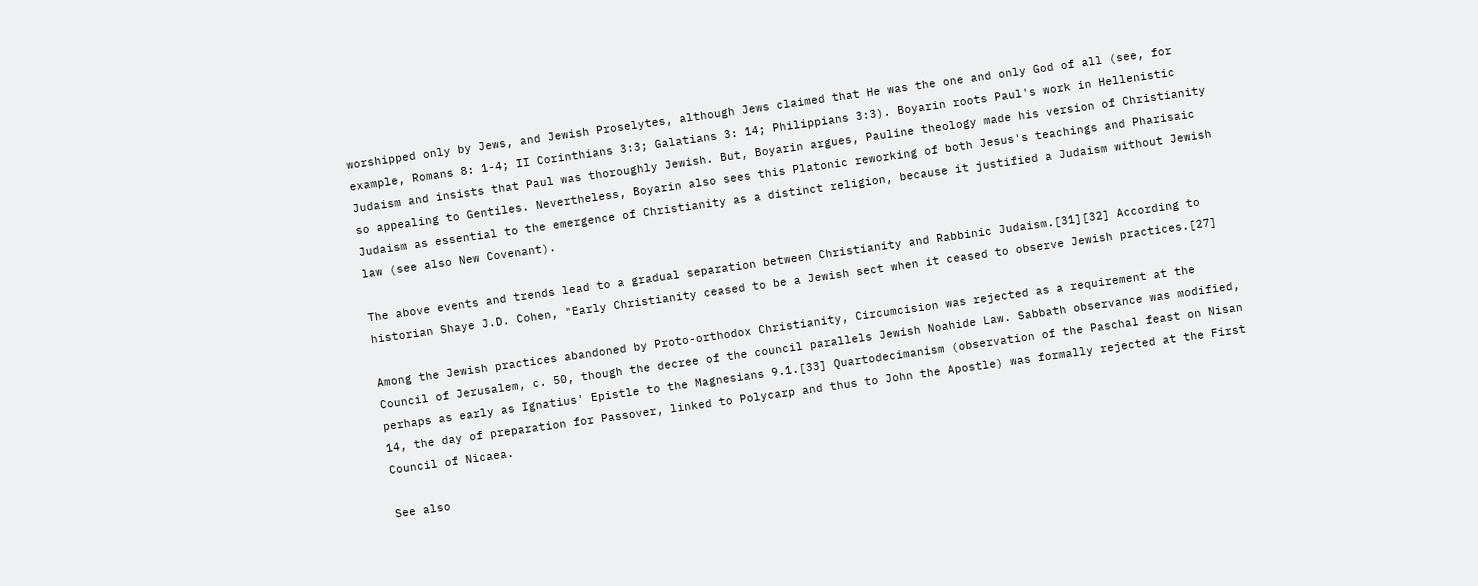worshipped only by Jews, and Jewish Proselytes, although Jews claimed that He was the one and only God of all (see, for example, Romans 8: 1-4; II Corinthians 3:3; Galatians 3: 14; Philippians 3:3). Boyarin roots Paul's work in Hellenistic Judaism and insists that Paul was thoroughly Jewish. But, Boyarin argues, Pauline theology made his version of Christianity so appealing to Gentiles. Nevertheless, Boyarin also sees this Platonic reworking of both Jesus's teachings and Pharisaic Judaism as essential to the emergence of Christianity as a distinct religion, because it justified a Judaism without Jewish law (see also New Covenant).

The above events and trends lead to a gradual separation between Christianity and Rabbinic Judaism.[31][32] According to historian Shaye J.D. Cohen, "Early Christianity ceased to be a Jewish sect when it ceased to observe Jewish practices.[27]

Among the Jewish practices abandoned by Proto-orthodox Christianity, Circumcision was rejected as a requirement at the Council of Jerusalem, c. 50, though the decree of the council parallels Jewish Noahide Law. Sabbath observance was modified, perhaps as early as Ignatius' Epistle to the Magnesians 9.1.[33] Quartodecimanism (observation of the Paschal feast on Nisan 14, the day of preparation for Passover, linked to Polycarp and thus to John the Apostle) was formally rejected at the First Council of Nicaea.

See also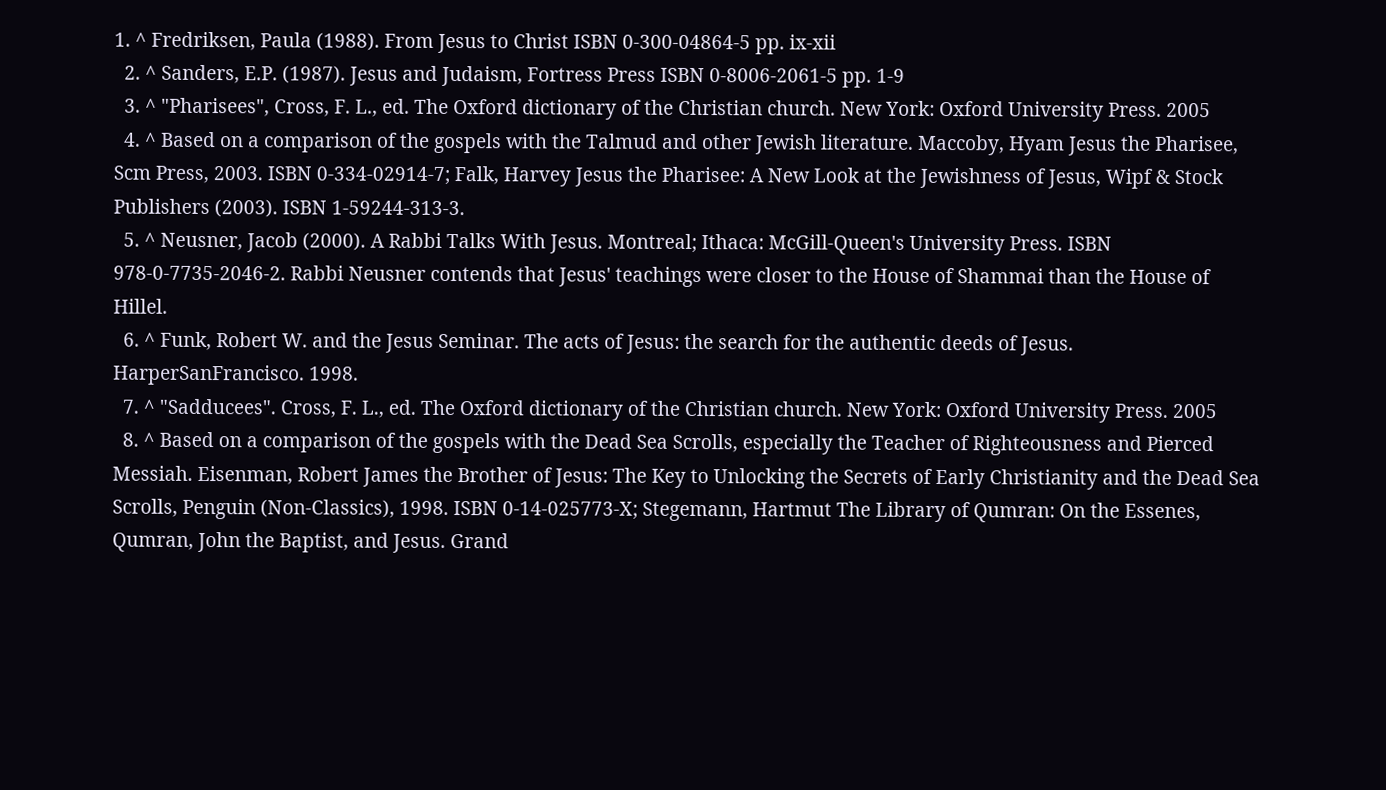1. ^ Fredriksen, Paula (1988). From Jesus to Christ ISBN 0-300-04864-5 pp. ix-xii
  2. ^ Sanders, E.P. (1987). Jesus and Judaism, Fortress Press ISBN 0-8006-2061-5 pp. 1-9
  3. ^ "Pharisees", Cross, F. L., ed. The Oxford dictionary of the Christian church. New York: Oxford University Press. 2005
  4. ^ Based on a comparison of the gospels with the Talmud and other Jewish literature. Maccoby, Hyam Jesus the Pharisee, Scm Press, 2003. ISBN 0-334-02914-7; Falk, Harvey Jesus the Pharisee: A New Look at the Jewishness of Jesus, Wipf & Stock Publishers (2003). ISBN 1-59244-313-3.
  5. ^ Neusner, Jacob (2000). A Rabbi Talks With Jesus. Montreal; Ithaca: McGill-Queen's University Press. ISBN 978-0-7735-2046-2. Rabbi Neusner contends that Jesus' teachings were closer to the House of Shammai than the House of Hillel.
  6. ^ Funk, Robert W. and the Jesus Seminar. The acts of Jesus: the search for the authentic deeds of Jesus. HarperSanFrancisco. 1998.
  7. ^ "Sadducees". Cross, F. L., ed. The Oxford dictionary of the Christian church. New York: Oxford University Press. 2005
  8. ^ Based on a comparison of the gospels with the Dead Sea Scrolls, especially the Teacher of Righteousness and Pierced Messiah. Eisenman, Robert James the Brother of Jesus: The Key to Unlocking the Secrets of Early Christianity and the Dead Sea Scrolls, Penguin (Non-Classics), 1998. ISBN 0-14-025773-X; Stegemann, Hartmut The Library of Qumran: On the Essenes, Qumran, John the Baptist, and Jesus. Grand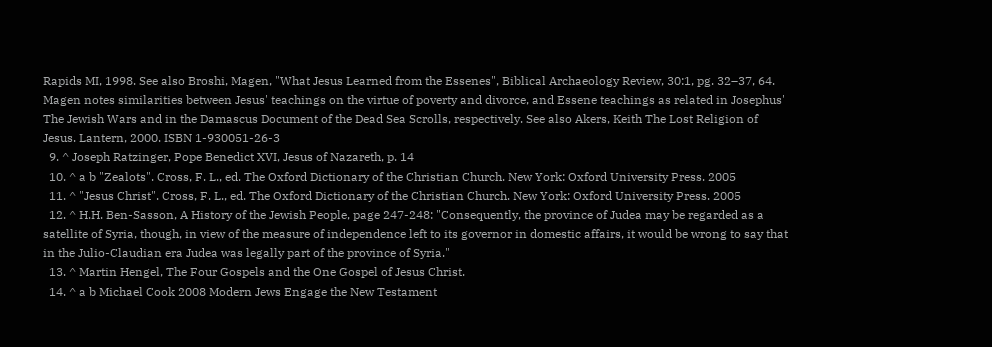Rapids MI, 1998. See also Broshi, Magen, "What Jesus Learned from the Essenes", Biblical Archaeology Review, 30:1, pg. 32–37, 64. Magen notes similarities between Jesus' teachings on the virtue of poverty and divorce, and Essene teachings as related in Josephus' The Jewish Wars and in the Damascus Document of the Dead Sea Scrolls, respectively. See also Akers, Keith The Lost Religion of Jesus. Lantern, 2000. ISBN 1-930051-26-3
  9. ^ Joseph Ratzinger, Pope Benedict XVI, Jesus of Nazareth, p. 14
  10. ^ a b "Zealots". Cross, F. L., ed. The Oxford Dictionary of the Christian Church. New York: Oxford University Press. 2005
  11. ^ "Jesus Christ". Cross, F. L., ed. The Oxford Dictionary of the Christian Church. New York: Oxford University Press. 2005
  12. ^ H.H. Ben-Sasson, A History of the Jewish People, page 247-248: "Consequently, the province of Judea may be regarded as a satellite of Syria, though, in view of the measure of independence left to its governor in domestic affairs, it would be wrong to say that in the Julio-Claudian era Judea was legally part of the province of Syria."
  13. ^ Martin Hengel, The Four Gospels and the One Gospel of Jesus Christ.
  14. ^ a b Michael Cook 2008 Modern Jews Engage the New Testament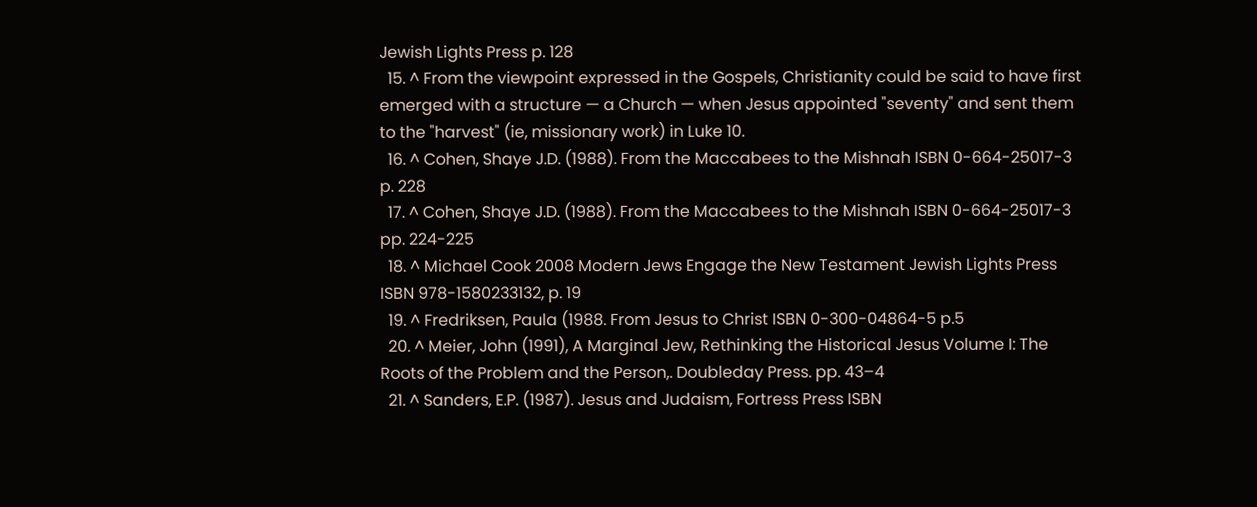Jewish Lights Press p. 128
  15. ^ From the viewpoint expressed in the Gospels, Christianity could be said to have first emerged with a structure — a Church — when Jesus appointed "seventy" and sent them to the "harvest" (ie, missionary work) in Luke 10.
  16. ^ Cohen, Shaye J.D. (1988). From the Maccabees to the Mishnah ISBN 0-664-25017-3 p. 228
  17. ^ Cohen, Shaye J.D. (1988). From the Maccabees to the Mishnah ISBN 0-664-25017-3 pp. 224-225
  18. ^ Michael Cook 2008 Modern Jews Engage the New Testament Jewish Lights Press ISBN 978-1580233132, p. 19
  19. ^ Fredriksen, Paula (1988. From Jesus to Christ ISBN 0-300-04864-5 p.5
  20. ^ Meier, John (1991), A Marginal Jew, Rethinking the Historical Jesus Volume I: The Roots of the Problem and the Person,. Doubleday Press. pp. 43–4
  21. ^ Sanders, E.P. (1987). Jesus and Judaism, Fortress Press ISBN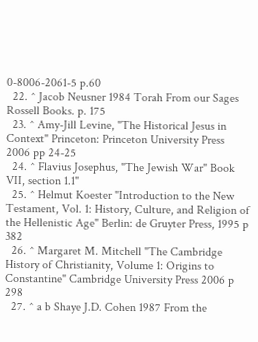0-8006-2061-5 p.60
  22. ^ Jacob Neusner 1984 Torah From our Sages Rossell Books. p. 175
  23. ^ Amy-Jill Levine, "The Historical Jesus in Context" Princeton: Princeton University Press 2006 pp 24-25
  24. ^ Flavius Josephus, "The Jewish War" Book VII, section 1.1"
  25. ^ Helmut Koester "Introduction to the New Testament, Vol. 1: History, Culture, and Religion of the Hellenistic Age" Berlin: de Gruyter Press, 1995 p 382
  26. ^ Margaret M. Mitchell "The Cambridge History of Christianity, Volume 1: Origins to Constantine" Cambridge University Press 2006 p 298
  27. ^ a b Shaye J.D. Cohen 1987 From the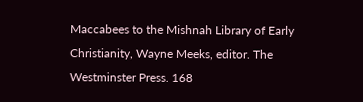Maccabees to the Mishnah Library of Early Christianity, Wayne Meeks, editor. The Westminster Press. 168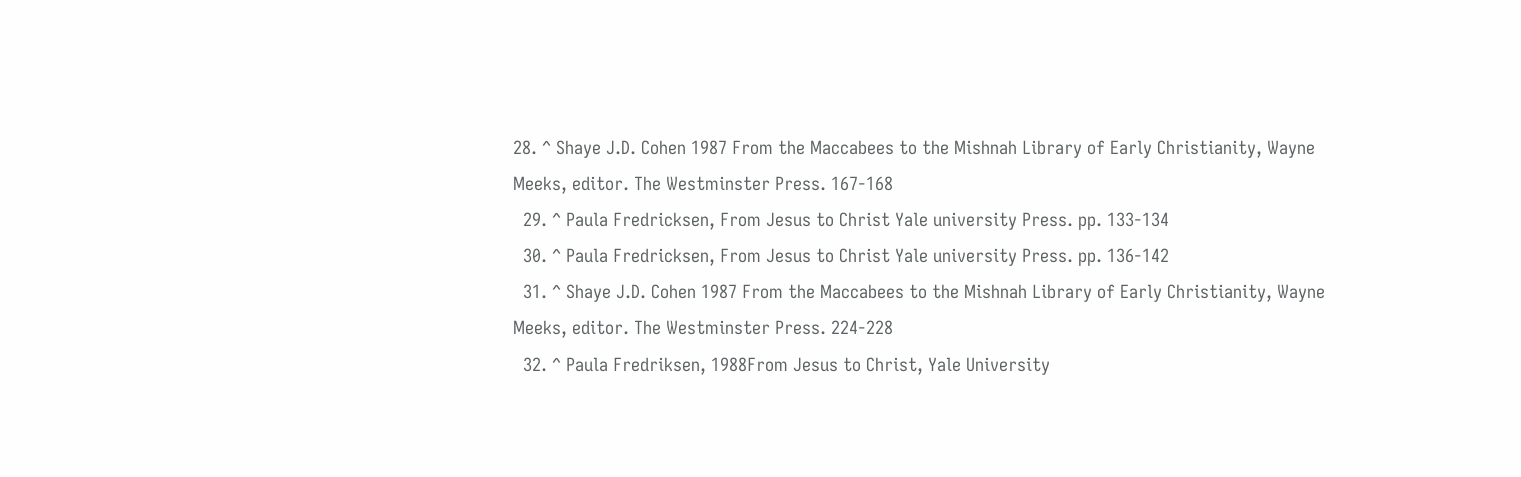28. ^ Shaye J.D. Cohen 1987 From the Maccabees to the Mishnah Library of Early Christianity, Wayne Meeks, editor. The Westminster Press. 167-168
  29. ^ Paula Fredricksen, From Jesus to Christ Yale university Press. pp. 133-134
  30. ^ Paula Fredricksen, From Jesus to Christ Yale university Press. pp. 136-142
  31. ^ Shaye J.D. Cohen 1987 From the Maccabees to the Mishnah Library of Early Christianity, Wayne Meeks, editor. The Westminster Press. 224-228
  32. ^ Paula Fredriksen, 1988From Jesus to Christ, Yale University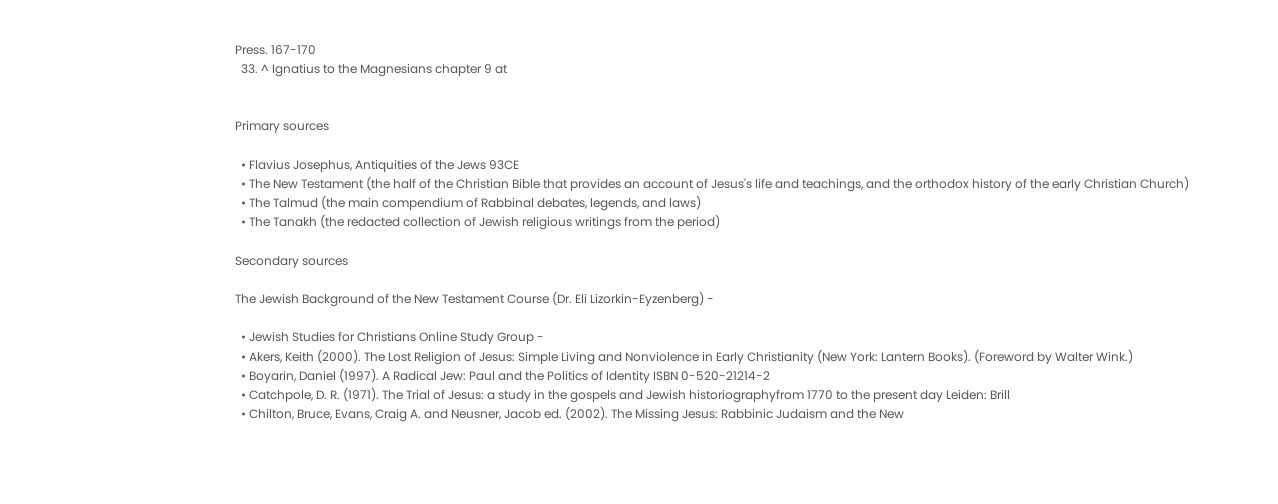Press. 167-170
  33. ^ Ignatius to the Magnesians chapter 9 at


Primary sources

  • Flavius Josephus, Antiquities of the Jews 93CE
  • The New Testament (the half of the Christian Bible that provides an account of Jesus's life and teachings, and the orthodox history of the early Christian Church)
  • The Talmud (the main compendium of Rabbinal debates, legends, and laws)
  • The Tanakh (the redacted collection of Jewish religious writings from the period)

Secondary sources

The Jewish Background of the New Testament Course (Dr. Eli Lizorkin-Eyzenberg) -

  • Jewish Studies for Christians Online Study Group -
  • Akers, Keith (2000). The Lost Religion of Jesus: Simple Living and Nonviolence in Early Christianity (New York: Lantern Books). (Foreword by Walter Wink.)
  • Boyarin, Daniel (1997). A Radical Jew: Paul and the Politics of Identity ISBN 0-520-21214-2
  • Catchpole, D. R. (1971). The Trial of Jesus: a study in the gospels and Jewish historiographyfrom 1770 to the present day Leiden: Brill
  • Chilton, Bruce, Evans, Craig A. and Neusner, Jacob ed. (2002). The Missing Jesus: Rabbinic Judaism and the New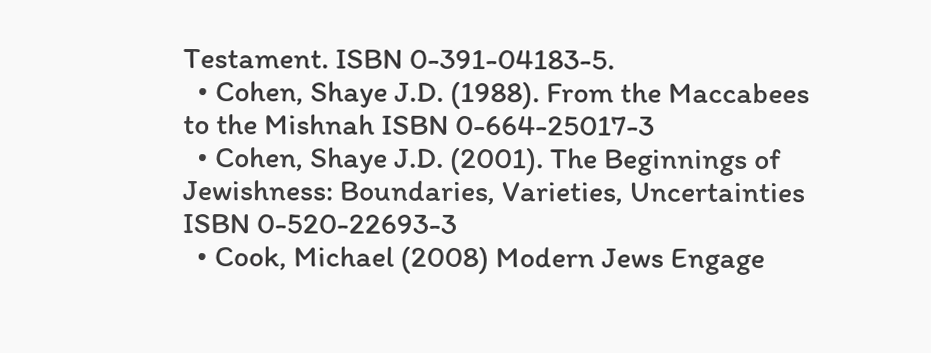Testament. ISBN 0-391-04183-5.
  • Cohen, Shaye J.D. (1988). From the Maccabees to the Mishnah ISBN 0-664-25017-3
  • Cohen, Shaye J.D. (2001). The Beginnings of Jewishness: Boundaries, Varieties, Uncertainties ISBN 0-520-22693-3
  • Cook, Michael (2008) Modern Jews Engage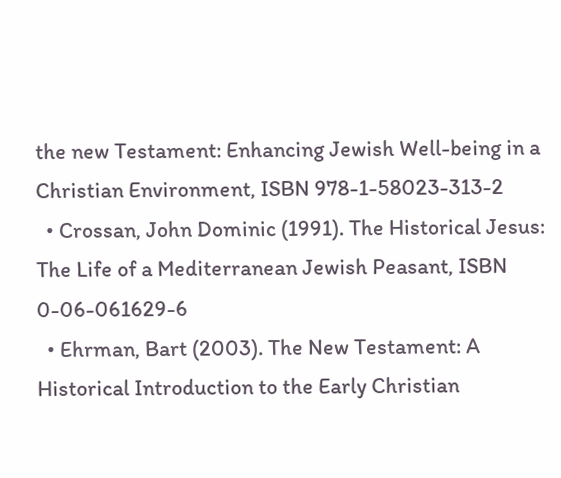the new Testament: Enhancing Jewish Well-being in a Christian Environment, ISBN 978-1-58023-313-2
  • Crossan, John Dominic (1991). The Historical Jesus: The Life of a Mediterranean Jewish Peasant, ISBN 0-06-061629-6
  • Ehrman, Bart (2003). The New Testament: A Historical Introduction to the Early Christian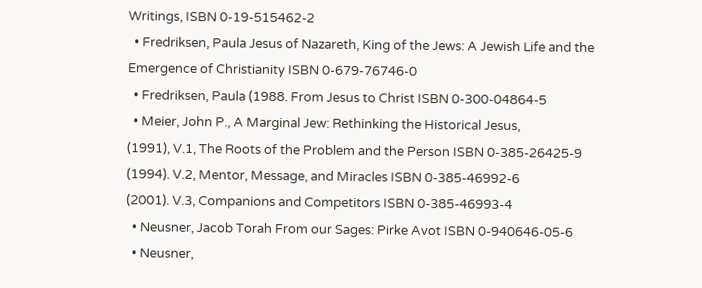Writings, ISBN 0-19-515462-2
  • Fredriksen, Paula Jesus of Nazareth, King of the Jews: A Jewish Life and the Emergence of Christianity ISBN 0-679-76746-0
  • Fredriksen, Paula (1988. From Jesus to Christ ISBN 0-300-04864-5
  • Meier, John P., A Marginal Jew: Rethinking the Historical Jesus,
(1991), V.1, The Roots of the Problem and the Person ISBN 0-385-26425-9
(1994). V.2, Mentor, Message, and Miracles ISBN 0-385-46992-6
(2001). V.3, Companions and Competitors ISBN 0-385-46993-4
  • Neusner, Jacob Torah From our Sages: Pirke Avot ISBN 0-940646-05-6
  • Neusner,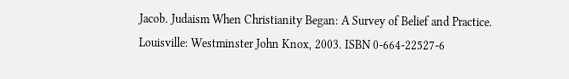Jacob. Judaism When Christianity Began: A Survey of Belief and Practice. Louisville: Westminster John Knox, 2003. ISBN 0-664-22527-6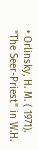• Orlinsky, H. M. ( 1971). "The Seer-Priest" in W.H.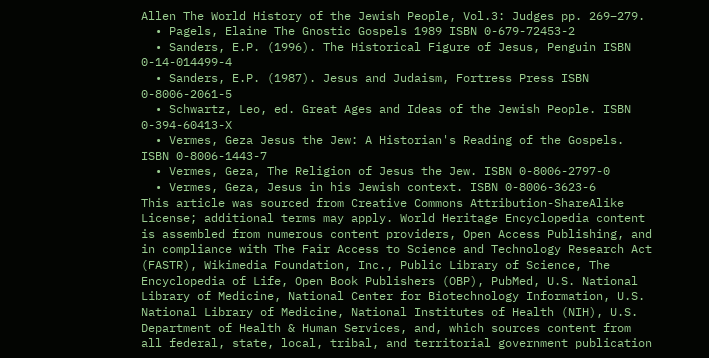Allen The World History of the Jewish People, Vol.3: Judges pp. 269–279.
  • Pagels, Elaine The Gnostic Gospels 1989 ISBN 0-679-72453-2
  • Sanders, E.P. (1996). The Historical Figure of Jesus, Penguin ISBN 0-14-014499-4
  • Sanders, E.P. (1987). Jesus and Judaism, Fortress Press ISBN 0-8006-2061-5
  • Schwartz, Leo, ed. Great Ages and Ideas of the Jewish People. ISBN 0-394-60413-X
  • Vermes, Geza Jesus the Jew: A Historian's Reading of the Gospels. ISBN 0-8006-1443-7
  • Vermes, Geza, The Religion of Jesus the Jew. ISBN 0-8006-2797-0
  • Vermes, Geza, Jesus in his Jewish context. ISBN 0-8006-3623-6
This article was sourced from Creative Commons Attribution-ShareAlike License; additional terms may apply. World Heritage Encyclopedia content is assembled from numerous content providers, Open Access Publishing, and in compliance with The Fair Access to Science and Technology Research Act (FASTR), Wikimedia Foundation, Inc., Public Library of Science, The Encyclopedia of Life, Open Book Publishers (OBP), PubMed, U.S. National Library of Medicine, National Center for Biotechnology Information, U.S. National Library of Medicine, National Institutes of Health (NIH), U.S. Department of Health & Human Services, and, which sources content from all federal, state, local, tribal, and territorial government publication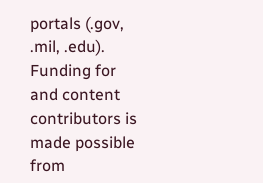portals (.gov, .mil, .edu). Funding for and content contributors is made possible from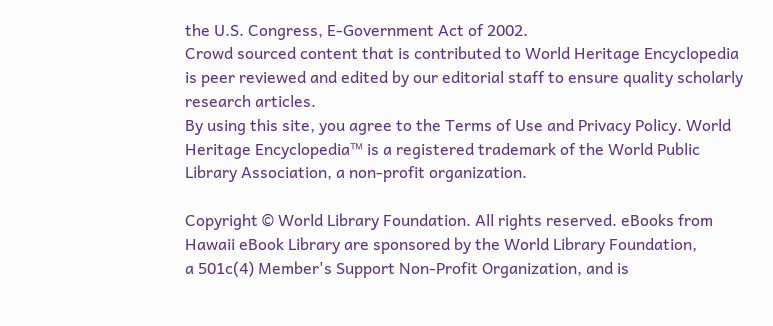the U.S. Congress, E-Government Act of 2002.
Crowd sourced content that is contributed to World Heritage Encyclopedia is peer reviewed and edited by our editorial staff to ensure quality scholarly research articles.
By using this site, you agree to the Terms of Use and Privacy Policy. World Heritage Encyclopedia™ is a registered trademark of the World Public Library Association, a non-profit organization.

Copyright © World Library Foundation. All rights reserved. eBooks from Hawaii eBook Library are sponsored by the World Library Foundation,
a 501c(4) Member's Support Non-Profit Organization, and is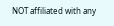NOT affiliated with any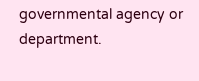governmental agency or department.